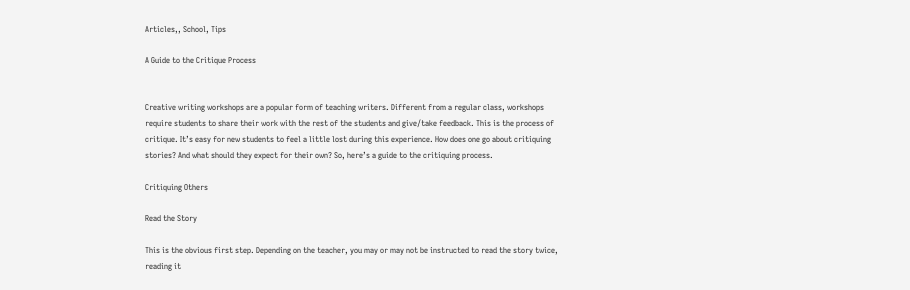Articles,, School, Tips

A Guide to the Critique Process


Creative writing workshops are a popular form of teaching writers. Different from a regular class, workshops require students to share their work with the rest of the students and give/take feedback. This is the process of critique. It’s easy for new students to feel a little lost during this experience. How does one go about critiquing stories? And what should they expect for their own? So, here’s a guide to the critiquing process.

Critiquing Others

Read the Story

This is the obvious first step. Depending on the teacher, you may or may not be instructed to read the story twice, reading it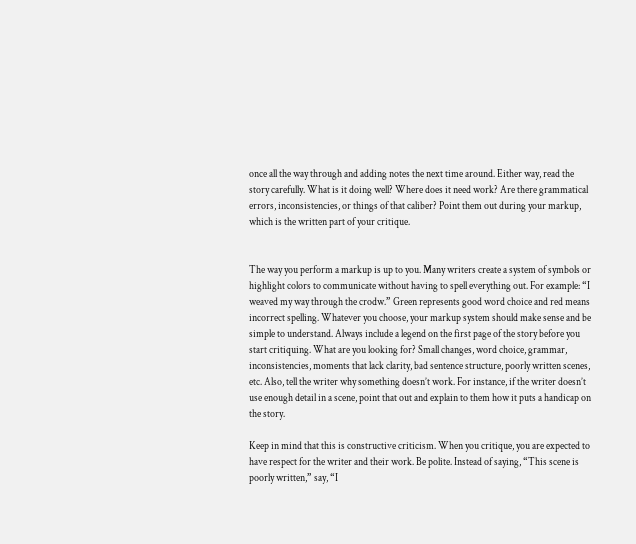once all the way through and adding notes the next time around. Either way, read the story carefully. What is it doing well? Where does it need work? Are there grammatical errors, inconsistencies, or things of that caliber? Point them out during your markup, which is the written part of your critique.


The way you perform a markup is up to you. Many writers create a system of symbols or highlight colors to communicate without having to spell everything out. For example: “I weaved my way through the crodw.” Green represents good word choice and red means incorrect spelling. Whatever you choose, your markup system should make sense and be simple to understand. Always include a legend on the first page of the story before you start critiquing. What are you looking for? Small changes, word choice, grammar, inconsistencies, moments that lack clarity, bad sentence structure, poorly written scenes, etc. Also, tell the writer why something doesn’t work. For instance, if the writer doesn’t use enough detail in a scene, point that out and explain to them how it puts a handicap on the story.

Keep in mind that this is constructive criticism. When you critique, you are expected to have respect for the writer and their work. Be polite. Instead of saying, “This scene is poorly written,” say, “I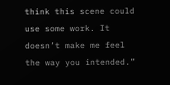think this scene could use some work. It doesn’t make me feel the way you intended.”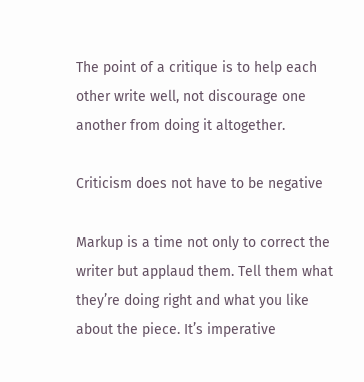The point of a critique is to help each other write well, not discourage one another from doing it altogether.

Criticism does not have to be negative

Markup is a time not only to correct the writer but applaud them. Tell them what they’re doing right and what you like about the piece. It’s imperative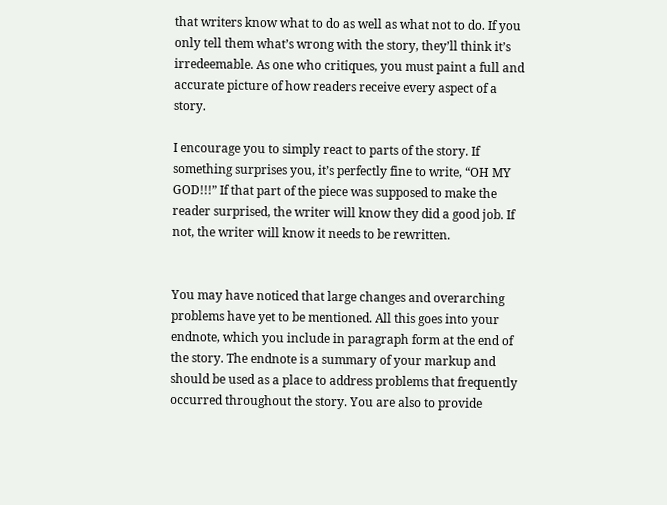that writers know what to do as well as what not to do. If you only tell them what’s wrong with the story, they’ll think it’s irredeemable. As one who critiques, you must paint a full and accurate picture of how readers receive every aspect of a story.

I encourage you to simply react to parts of the story. If something surprises you, it’s perfectly fine to write, “OH MY GOD!!!” If that part of the piece was supposed to make the reader surprised, the writer will know they did a good job. If not, the writer will know it needs to be rewritten.


You may have noticed that large changes and overarching problems have yet to be mentioned. All this goes into your endnote, which you include in paragraph form at the end of the story. The endnote is a summary of your markup and should be used as a place to address problems that frequently occurred throughout the story. You are also to provide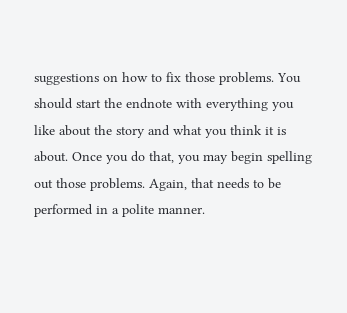suggestions on how to fix those problems. You should start the endnote with everything you like about the story and what you think it is about. Once you do that, you may begin spelling out those problems. Again, that needs to be performed in a polite manner.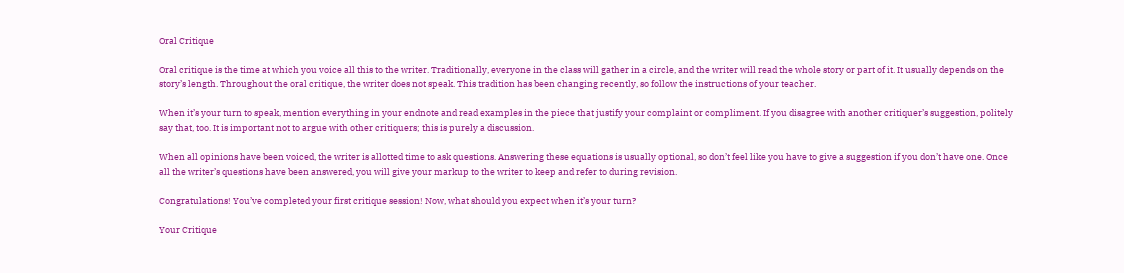Oral Critique

Oral critique is the time at which you voice all this to the writer. Traditionally, everyone in the class will gather in a circle, and the writer will read the whole story or part of it. It usually depends on the story’s length. Throughout the oral critique, the writer does not speak. This tradition has been changing recently, so follow the instructions of your teacher.

When it’s your turn to speak, mention everything in your endnote and read examples in the piece that justify your complaint or compliment. If you disagree with another critiquer’s suggestion, politely say that, too. It is important not to argue with other critiquers; this is purely a discussion.

When all opinions have been voiced, the writer is allotted time to ask questions. Answering these equations is usually optional, so don’t feel like you have to give a suggestion if you don’t have one. Once all the writer’s questions have been answered, you will give your markup to the writer to keep and refer to during revision.

Congratulations! You’ve completed your first critique session! Now, what should you expect when it’s your turn?

Your Critique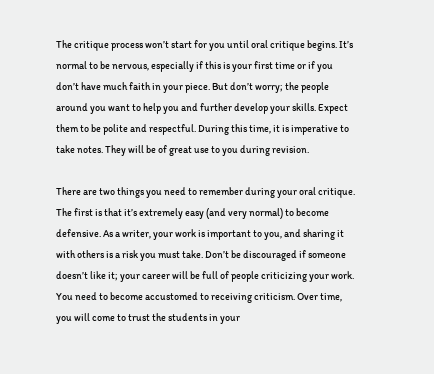The critique process won’t start for you until oral critique begins. It’s normal to be nervous, especially if this is your first time or if you don’t have much faith in your piece. But don’t worry; the people around you want to help you and further develop your skills. Expect them to be polite and respectful. During this time, it is imperative to take notes. They will be of great use to you during revision.

There are two things you need to remember during your oral critique. The first is that it’s extremely easy (and very normal) to become defensive. As a writer, your work is important to you, and sharing it with others is a risk you must take. Don’t be discouraged if someone doesn’t like it; your career will be full of people criticizing your work. You need to become accustomed to receiving criticism. Over time, you will come to trust the students in your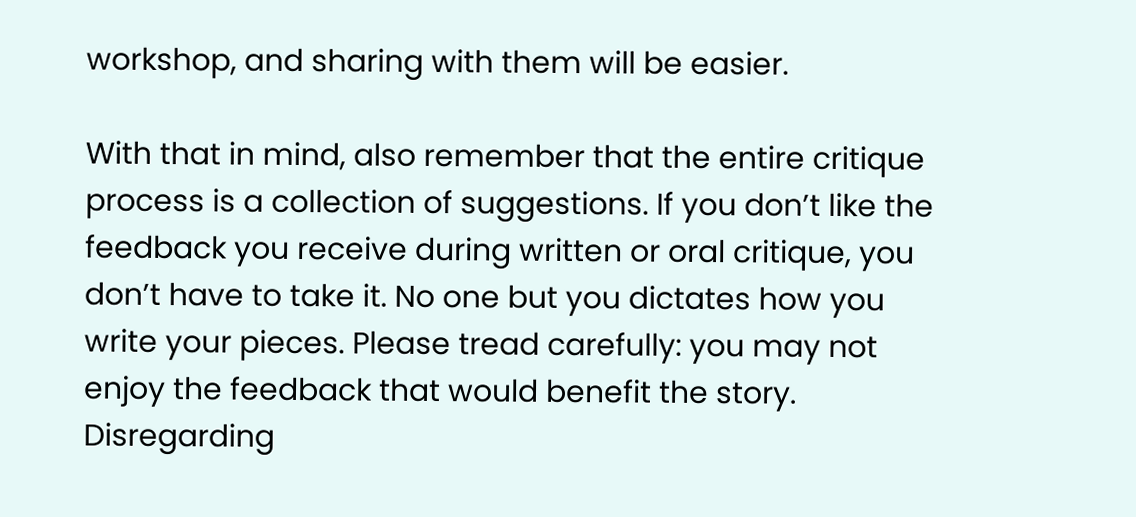workshop, and sharing with them will be easier.

With that in mind, also remember that the entire critique process is a collection of suggestions. If you don’t like the feedback you receive during written or oral critique, you don’t have to take it. No one but you dictates how you write your pieces. Please tread carefully: you may not enjoy the feedback that would benefit the story. Disregarding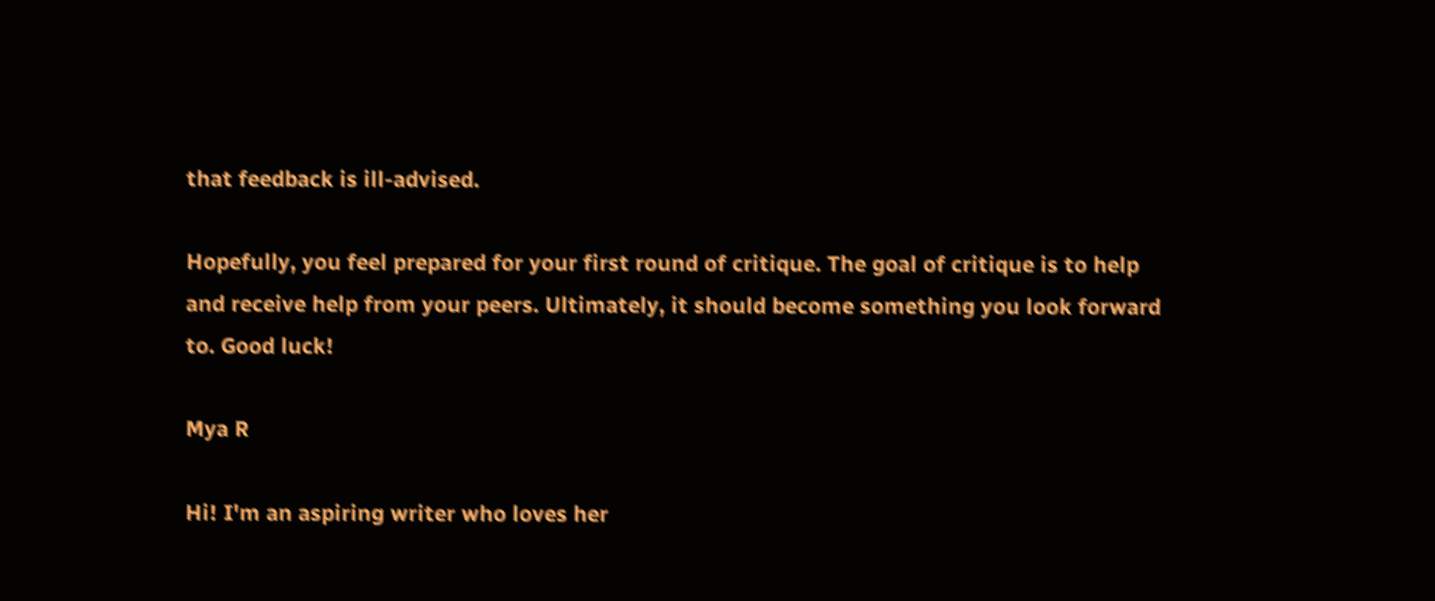that feedback is ill-advised.

Hopefully, you feel prepared for your first round of critique. The goal of critique is to help and receive help from your peers. Ultimately, it should become something you look forward to. Good luck!

Mya R

Hi! I'm an aspiring writer who loves her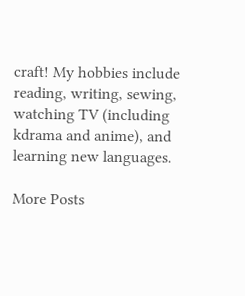craft! My hobbies include reading, writing, sewing, watching TV (including kdrama and anime), and learning new languages.

More Posts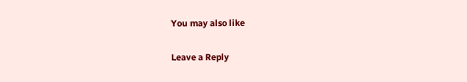You may also like

Leave a Reply